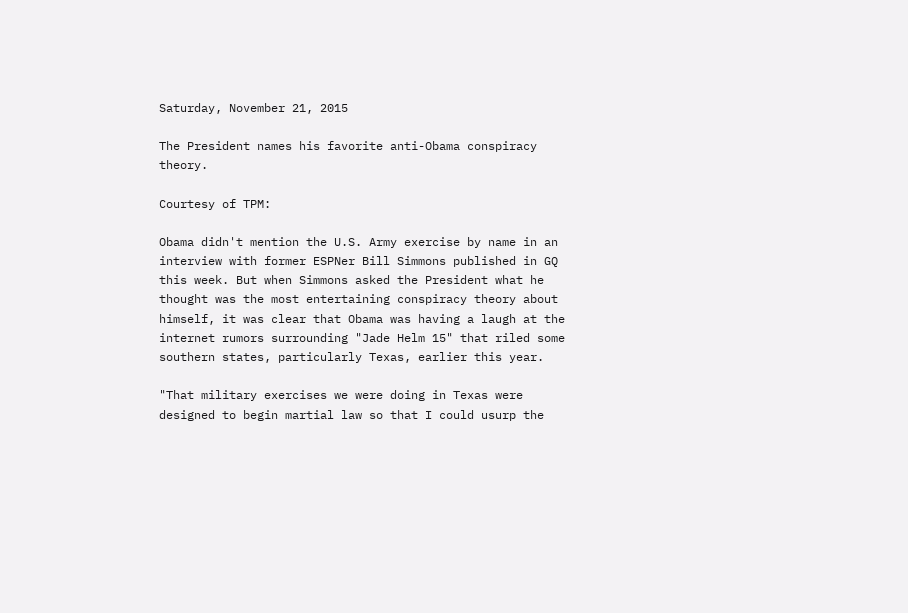Saturday, November 21, 2015

The President names his favorite anti-Obama conspiracy theory.

Courtesy of TPM:

Obama didn't mention the U.S. Army exercise by name in an interview with former ESPNer Bill Simmons published in GQ this week. But when Simmons asked the President what he thought was the most entertaining conspiracy theory about himself, it was clear that Obama was having a laugh at the internet rumors surrounding "Jade Helm 15" that riled some southern states, particularly Texas, earlier this year.

"That military exercises we were doing in Texas were designed to begin martial law so that I could usurp the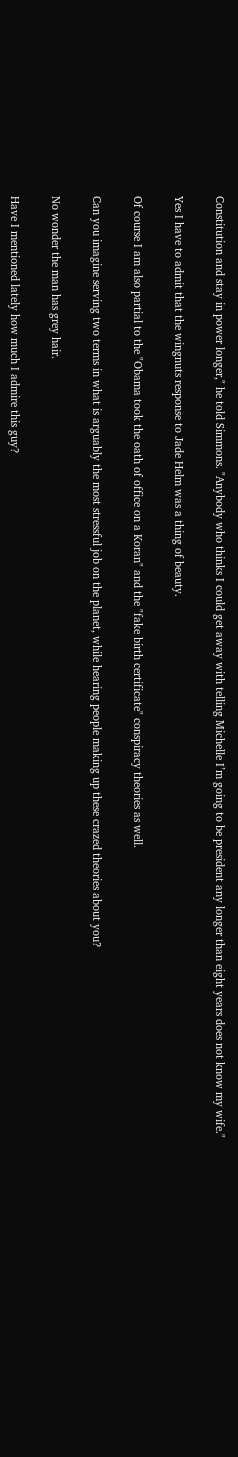Constitution and stay in power longer," he told Simmons. "Anybody who thinks I could get away with telling Michelle I’m going to be president any longer than eight years does not know my wife."

Yes I have to admit that the wingnuts response to Jade Helm was a thing of beauty.

Of course I am also partial to the "Obama took the oath of office on a Koran" and the "fake birth certificate" conspiracy theories as well.

Can you imagine serving two terms in what is arguably the most stressful job on the planet, while hearing people making up these crazed theories about you?

No wonder the man has grey hair.

Have I mentioned lately how much I admire this guy?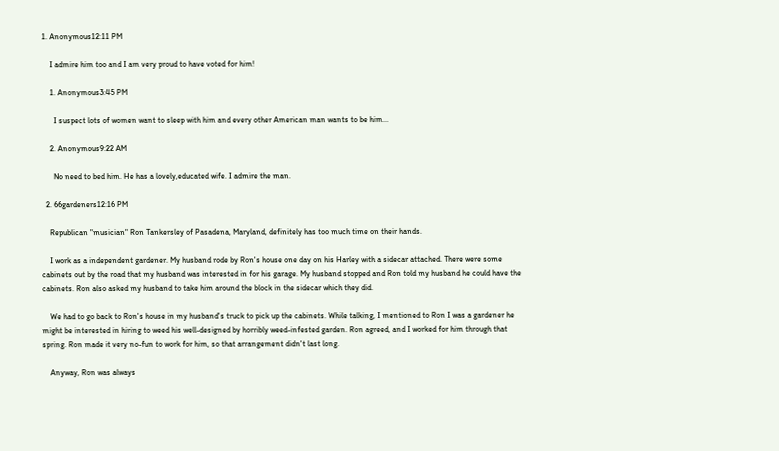1. Anonymous12:11 PM

    I admire him too and I am very proud to have voted for him!

    1. Anonymous3:45 PM

      I suspect lots of women want to sleep with him and every other American man wants to be him...

    2. Anonymous9:22 AM

      No need to bed him. He has a lovely,educated wife. I admire the man.

  2. 66gardeners12:16 PM

    Republican "musician" Ron Tankersley of Pasadena, Maryland, definitely has too much time on their hands.

    I work as a independent gardener. My husband rode by Ron's house one day on his Harley with a sidecar attached. There were some cabinets out by the road that my husband was interested in for his garage. My husband stopped and Ron told my husband he could have the cabinets. Ron also asked my husband to take him around the block in the sidecar which they did.

    We had to go back to Ron's house in my husband's truck to pick up the cabinets. While talking, I mentioned to Ron I was a gardener he might be interested in hiring to weed his well-designed by horribly weed-infested garden. Ron agreed, and I worked for him through that spring. Ron made it very no-fun to work for him, so that arrangement didn't last long.

    Anyway, Ron was always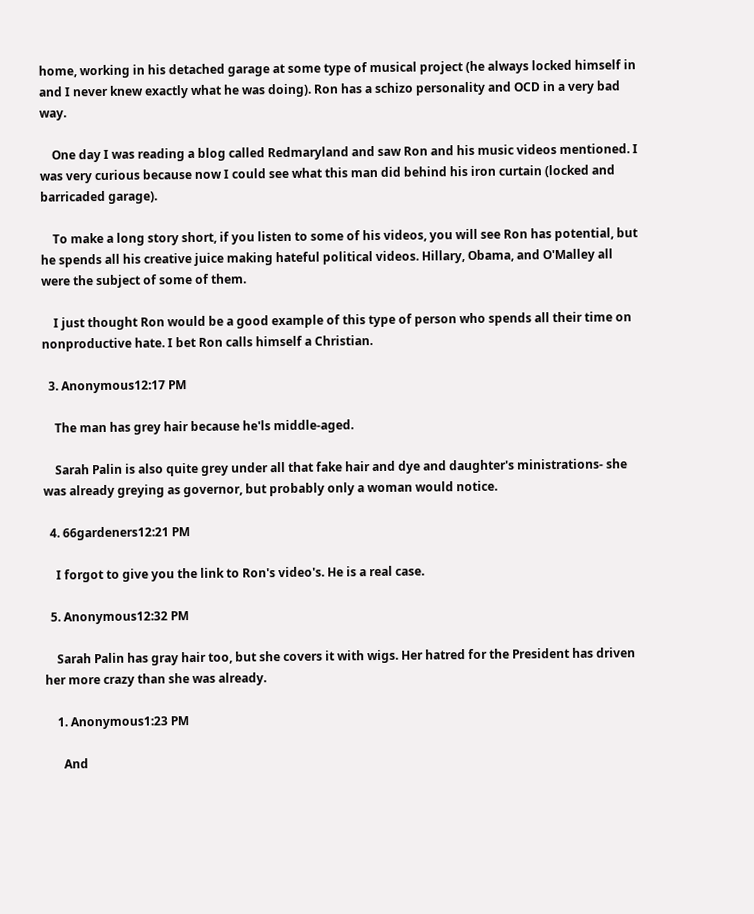home, working in his detached garage at some type of musical project (he always locked himself in and I never knew exactly what he was doing). Ron has a schizo personality and OCD in a very bad way.

    One day I was reading a blog called Redmaryland and saw Ron and his music videos mentioned. I was very curious because now I could see what this man did behind his iron curtain (locked and barricaded garage).

    To make a long story short, if you listen to some of his videos, you will see Ron has potential, but he spends all his creative juice making hateful political videos. Hillary, Obama, and O'Malley all were the subject of some of them.

    I just thought Ron would be a good example of this type of person who spends all their time on nonproductive hate. I bet Ron calls himself a Christian.

  3. Anonymous12:17 PM

    The man has grey hair because he'ls middle-aged.

    Sarah Palin is also quite grey under all that fake hair and dye and daughter's ministrations- she was already greying as governor, but probably only a woman would notice.

  4. 66gardeners12:21 PM

    I forgot to give you the link to Ron's video's. He is a real case.

  5. Anonymous12:32 PM

    Sarah Palin has gray hair too, but she covers it with wigs. Her hatred for the President has driven her more crazy than she was already.

    1. Anonymous1:23 PM

      And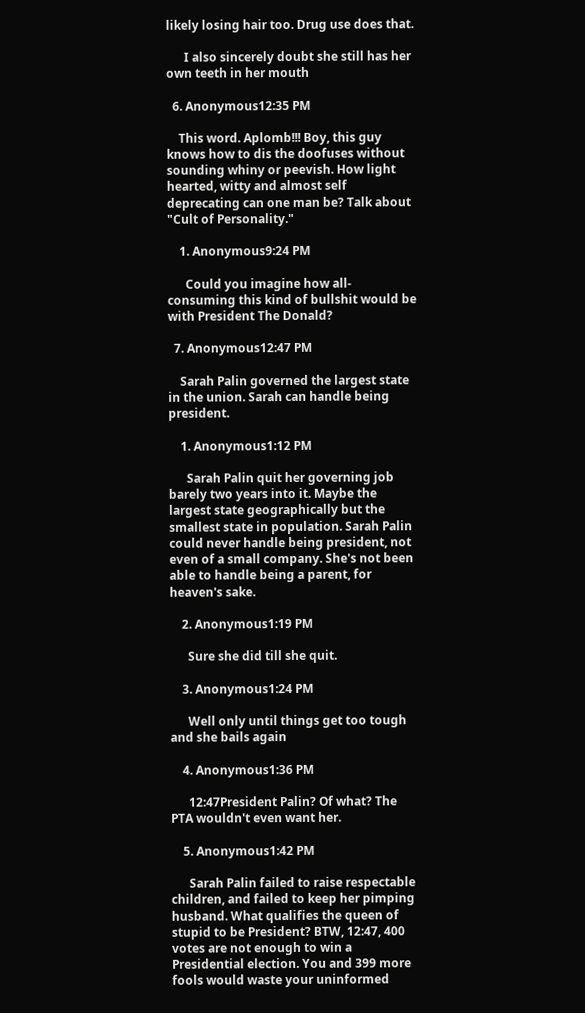likely losing hair too. Drug use does that.

      I also sincerely doubt she still has her own teeth in her mouth

  6. Anonymous12:35 PM

    This word. Aplomb!!! Boy, this guy knows how to dis the doofuses without sounding whiny or peevish. How light hearted, witty and almost self deprecating can one man be? Talk about "Cult of Personality."

    1. Anonymous9:24 PM

      Could you imagine how all-consuming this kind of bullshit would be with President The Donald?

  7. Anonymous12:47 PM

    Sarah Palin governed the largest state in the union. Sarah can handle being president.

    1. Anonymous1:12 PM

      Sarah Palin quit her governing job barely two years into it. Maybe the largest state geographically but the smallest state in population. Sarah Palin could never handle being president, not even of a small company. She's not been able to handle being a parent, for heaven's sake.

    2. Anonymous1:19 PM

      Sure she did till she quit.

    3. Anonymous1:24 PM

      Well only until things get too tough and she bails again

    4. Anonymous1:36 PM

      12:47President Palin? Of what? The PTA wouldn't even want her.

    5. Anonymous1:42 PM

      Sarah Palin failed to raise respectable children, and failed to keep her pimping husband. What qualifies the queen of stupid to be President? BTW, 12:47, 400 votes are not enough to win a Presidential election. You and 399 more fools would waste your uninformed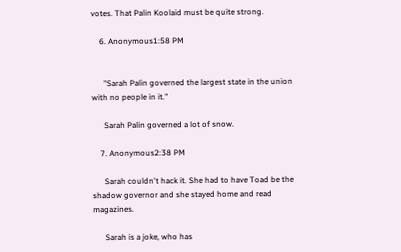votes. That Palin Koolaid must be quite strong.

    6. Anonymous1:58 PM


      "Sarah Palin governed the largest state in the union with no people in it."

      Sarah Palin governed a lot of snow.

    7. Anonymous2:38 PM

      Sarah couldn't hack it. She had to have Toad be the shadow governor and she stayed home and read magazines.

      Sarah is a joke, who has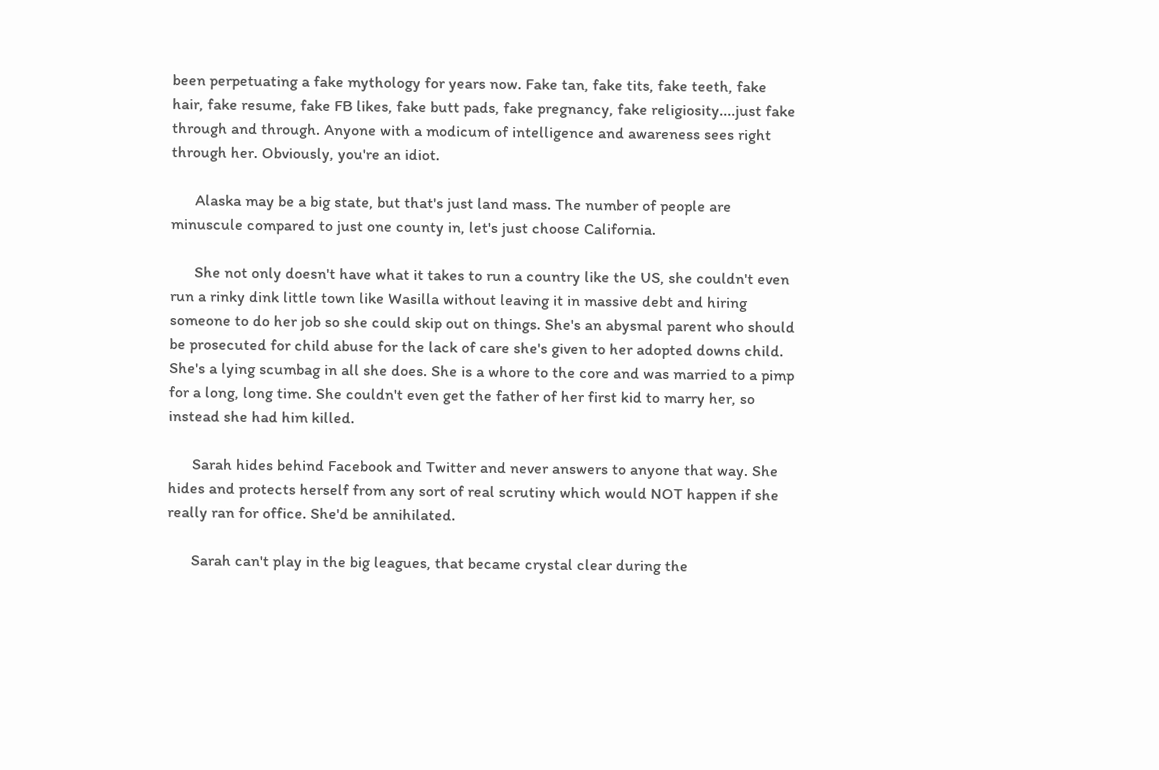been perpetuating a fake mythology for years now. Fake tan, fake tits, fake teeth, fake hair, fake resume, fake FB likes, fake butt pads, fake pregnancy, fake religiosity....just fake through and through. Anyone with a modicum of intelligence and awareness sees right through her. Obviously, you're an idiot.

      Alaska may be a big state, but that's just land mass. The number of people are minuscule compared to just one county in, let's just choose California.

      She not only doesn't have what it takes to run a country like the US, she couldn't even run a rinky dink little town like Wasilla without leaving it in massive debt and hiring someone to do her job so she could skip out on things. She's an abysmal parent who should be prosecuted for child abuse for the lack of care she's given to her adopted downs child. She's a lying scumbag in all she does. She is a whore to the core and was married to a pimp for a long, long time. She couldn't even get the father of her first kid to marry her, so instead she had him killed.

      Sarah hides behind Facebook and Twitter and never answers to anyone that way. She hides and protects herself from any sort of real scrutiny which would NOT happen if she really ran for office. She'd be annihilated.

      Sarah can't play in the big leagues, that became crystal clear during the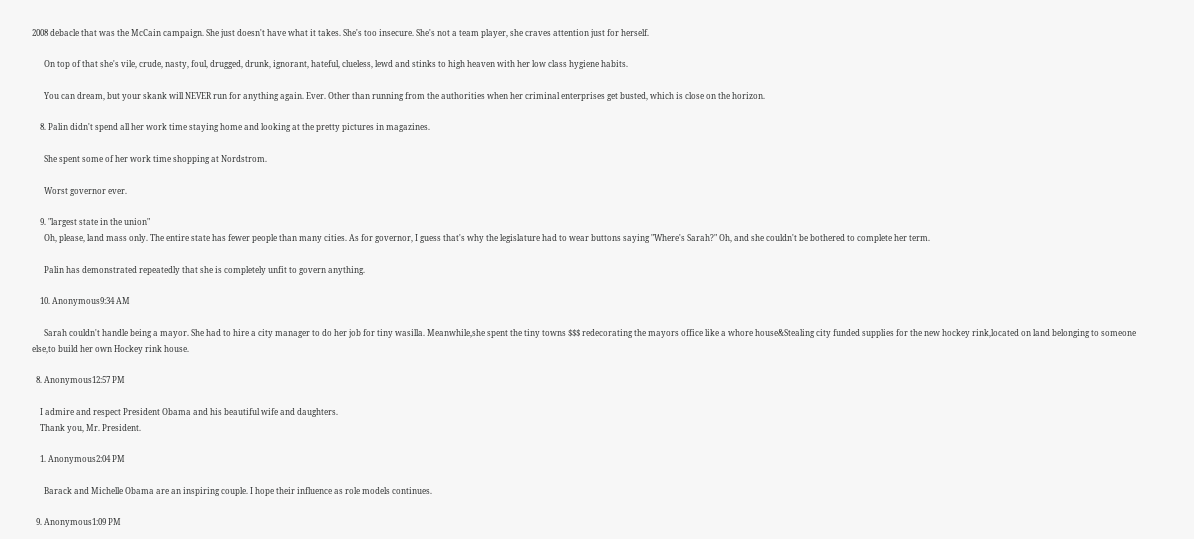2008 debacle that was the McCain campaign. She just doesn't have what it takes. She's too insecure. She's not a team player, she craves attention just for herself.

      On top of that she's vile, crude, nasty, foul, drugged, drunk, ignorant, hateful, clueless, lewd and stinks to high heaven with her low class hygiene habits.

      You can dream, but your skank will NEVER run for anything again. Ever. Other than running from the authorities when her criminal enterprises get busted, which is close on the horizon.

    8. Palin didn't spend all her work time staying home and looking at the pretty pictures in magazines.

      She spent some of her work time shopping at Nordstrom.

      Worst governor ever.

    9. "largest state in the union"
      Oh, please, land mass only. The entire state has fewer people than many cities. As for governor, I guess that's why the legislature had to wear buttons saying "Where's Sarah?" Oh, and she couldn't be bothered to complete her term.

      Palin has demonstrated repeatedly that she is completely unfit to govern anything.

    10. Anonymous9:34 AM

      Sarah couldn't handle being a mayor. She had to hire a city manager to do her job for tiny wasilla. Meanwhile,she spent the tiny towns $$$ redecorating the mayors office like a whore house&Stealing city funded supplies for the new hockey rink,located on land belonging to someone else,to build her own Hockey rink house.

  8. Anonymous12:57 PM

    I admire and respect President Obama and his beautiful wife and daughters.
    Thank you, Mr. President.

    1. Anonymous2:04 PM

      Barack and Michelle Obama are an inspiring couple. I hope their influence as role models continues.

  9. Anonymous1:09 PM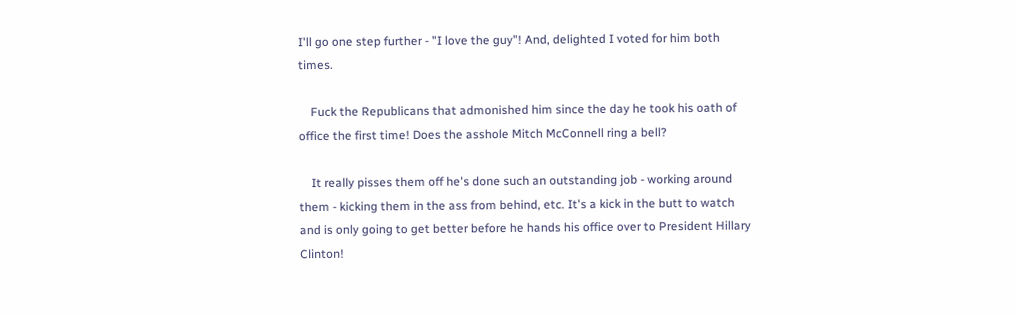I'll go one step further - "I love the guy"! And, delighted I voted for him both times.

    Fuck the Republicans that admonished him since the day he took his oath of office the first time! Does the asshole Mitch McConnell ring a bell?

    It really pisses them off he's done such an outstanding job - working around them - kicking them in the ass from behind, etc. It's a kick in the butt to watch and is only going to get better before he hands his office over to President Hillary Clinton!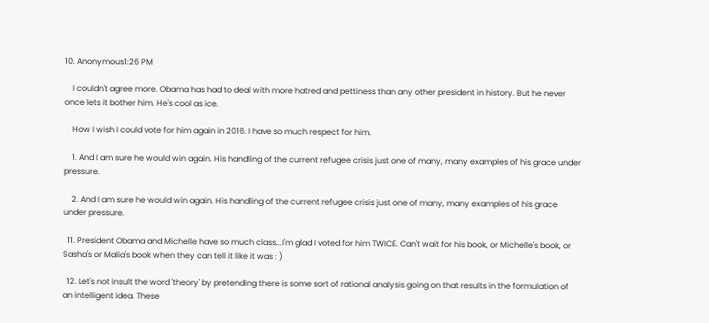10. Anonymous1:26 PM

    I couldn't agree more. Obama has had to deal with more hatred and pettiness than any other president in history. But he never once lets it bother him. He's cool as ice.

    How I wish I could vote for him again in 2016. I have so much respect for him.

    1. And I am sure he would win again. His handling of the current refugee crisis just one of many, many examples of his grace under pressure.

    2. And I am sure he would win again. His handling of the current refugee crisis just one of many, many examples of his grace under pressure.

  11. President Obama and Michelle have so much class...I'm glad I voted for him TWICE. Can't wait for his book, or Michelle's book, or Sasha's or Malia's book when they can tell it like it was : )

  12. Let's not insult the word 'theory' by pretending there is some sort of rational analysis going on that results in the formulation of an intelligent idea. These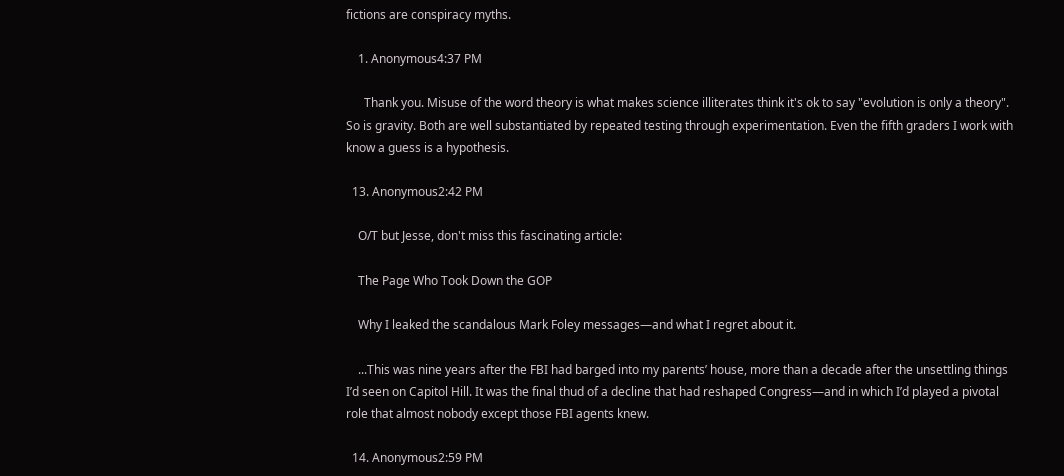fictions are conspiracy myths.

    1. Anonymous4:37 PM

      Thank you. Misuse of the word theory is what makes science illiterates think it's ok to say "evolution is only a theory". So is gravity. Both are well substantiated by repeated testing through experimentation. Even the fifth graders I work with know a guess is a hypothesis.

  13. Anonymous2:42 PM

    O/T but Jesse, don't miss this fascinating article:

    The Page Who Took Down the GOP

    Why I leaked the scandalous Mark Foley messages—and what I regret about it.

    ...This was nine years after the FBI had barged into my parents’ house, more than a decade after the unsettling things I’d seen on Capitol Hill. It was the final thud of a decline that had reshaped Congress—and in which I’d played a pivotal role that almost nobody except those FBI agents knew.

  14. Anonymous2:59 PM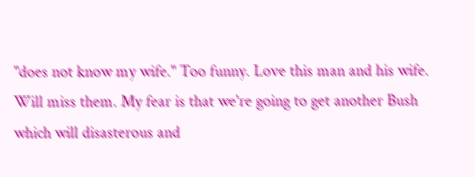"does not know my wife." Too funny. Love this man and his wife. Will miss them. My fear is that we're going to get another Bush which will disasterous and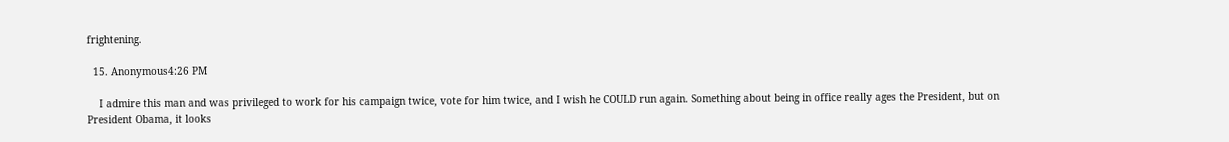frightening.

  15. Anonymous4:26 PM

    I admire this man and was privileged to work for his campaign twice, vote for him twice, and I wish he COULD run again. Something about being in office really ages the President, but on President Obama, it looks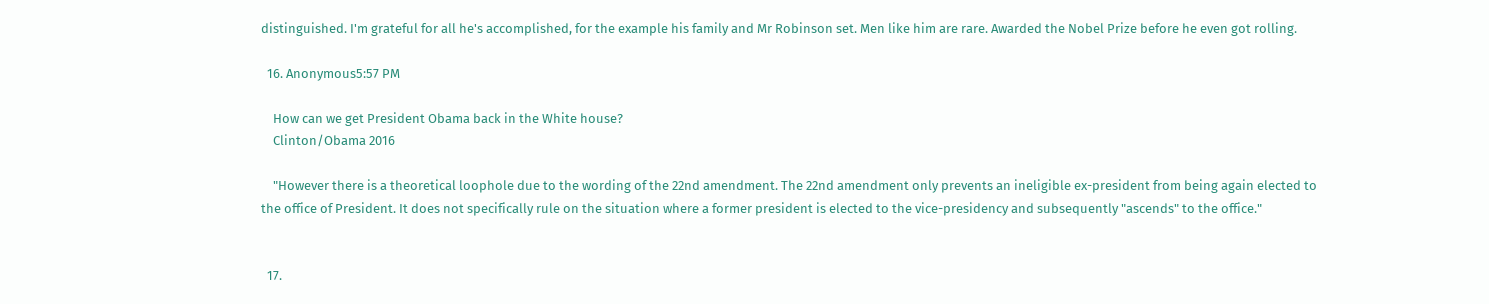distinguished. I'm grateful for all he's accomplished, for the example his family and Mr Robinson set. Men like him are rare. Awarded the Nobel Prize before he even got rolling.

  16. Anonymous5:57 PM

    How can we get President Obama back in the White house?
    Clinton/Obama 2016

    "However there is a theoretical loophole due to the wording of the 22nd amendment. The 22nd amendment only prevents an ineligible ex-president from being again elected to the office of President. It does not specifically rule on the situation where a former president is elected to the vice-presidency and subsequently "ascends" to the office."


  17.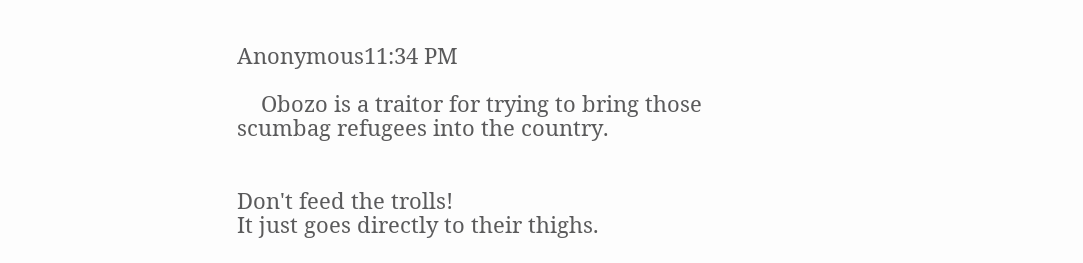Anonymous11:34 PM

    Obozo is a traitor for trying to bring those scumbag refugees into the country.


Don't feed the trolls!
It just goes directly to their thighs.